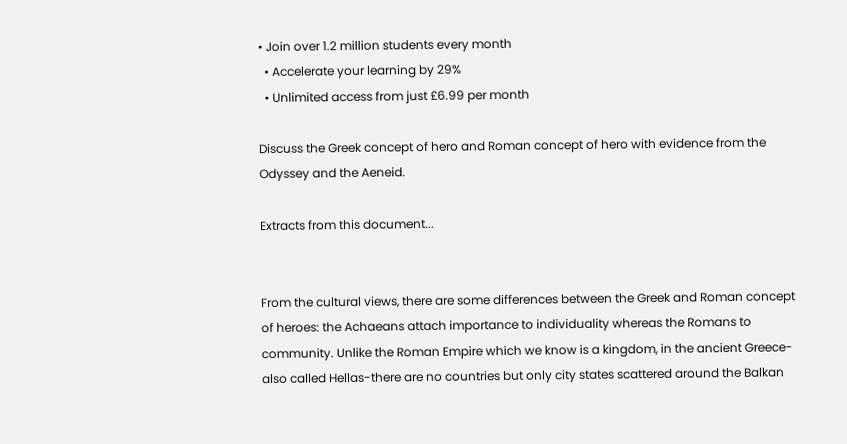• Join over 1.2 million students every month
  • Accelerate your learning by 29%
  • Unlimited access from just £6.99 per month

Discuss the Greek concept of hero and Roman concept of hero with evidence from the Odyssey and the Aeneid.

Extracts from this document...


From the cultural views, there are some differences between the Greek and Roman concept of heroes: the Achaeans attach importance to individuality whereas the Romans to community. Unlike the Roman Empire which we know is a kingdom, in the ancient Greece-also called Hellas-there are no countries but only city states scattered around the Balkan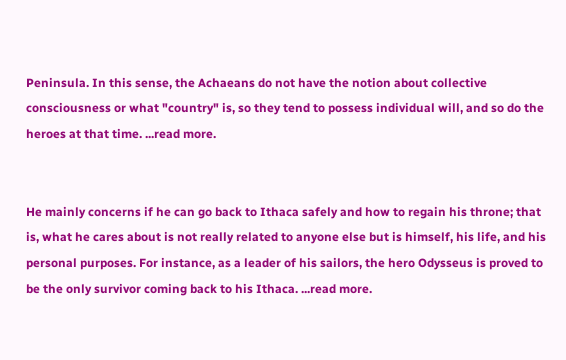Peninsula. In this sense, the Achaeans do not have the notion about collective consciousness or what "country" is, so they tend to possess individual will, and so do the heroes at that time. ...read more.


He mainly concerns if he can go back to Ithaca safely and how to regain his throne; that is, what he cares about is not really related to anyone else but is himself, his life, and his personal purposes. For instance, as a leader of his sailors, the hero Odysseus is proved to be the only survivor coming back to his Ithaca. ...read more.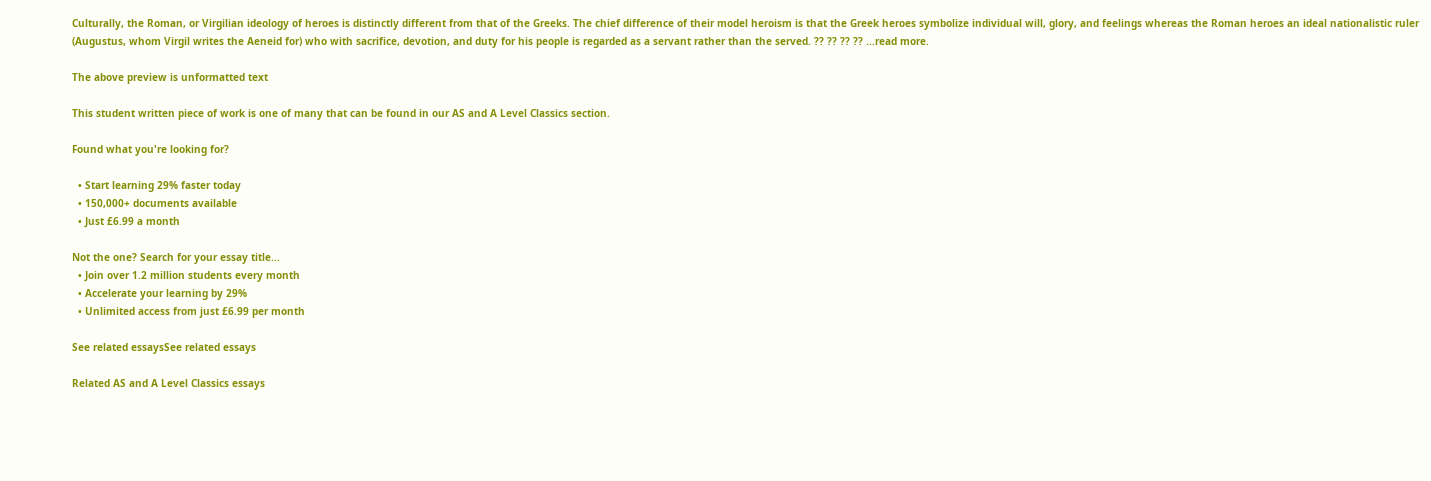Culturally, the Roman, or Virgilian ideology of heroes is distinctly different from that of the Greeks. The chief difference of their model heroism is that the Greek heroes symbolize individual will, glory, and feelings whereas the Roman heroes an ideal nationalistic ruler (Augustus, whom Virgil writes the Aeneid for) who with sacrifice, devotion, and duty for his people is regarded as a servant rather than the served. ?? ?? ?? ?? ...read more.

The above preview is unformatted text

This student written piece of work is one of many that can be found in our AS and A Level Classics section.

Found what you're looking for?

  • Start learning 29% faster today
  • 150,000+ documents available
  • Just £6.99 a month

Not the one? Search for your essay title...
  • Join over 1.2 million students every month
  • Accelerate your learning by 29%
  • Unlimited access from just £6.99 per month

See related essaysSee related essays

Related AS and A Level Classics essays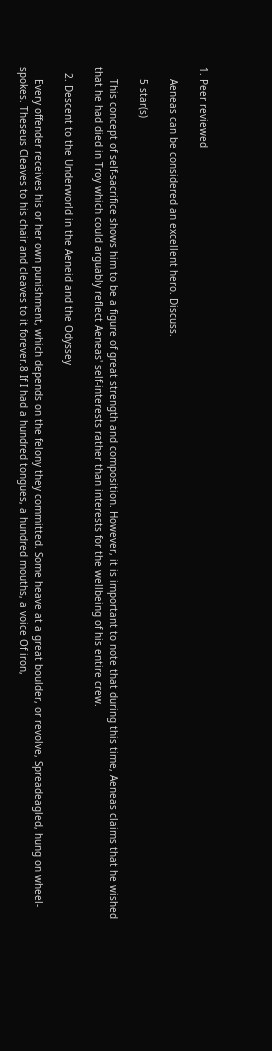1. Peer reviewed

    Aeneas can be considered an excellent hero. Discuss.

    5 star(s)

    This concept of self-sacrifice shows him to be a figure of great strength and composition. However, it is important to note that during this time, Aeneas claims that he wished that he had died in Troy which could arguably reflect Aeneas' self-interests rather than interests for the wellbeing of his entire crew.

  2. Descent to the Underworld in the Aeneid and the Odyssey

    Every offender receives his or her own punishment, which depends on the felony they committed. Some heave at a great boulder, or revolve, Spreadeagled, hung on wheel-spokes. Theseus Cleaves to his chair and cleaves to it forever.8 If I had a hundred tongues, a hundred mouths, a voice Of iron,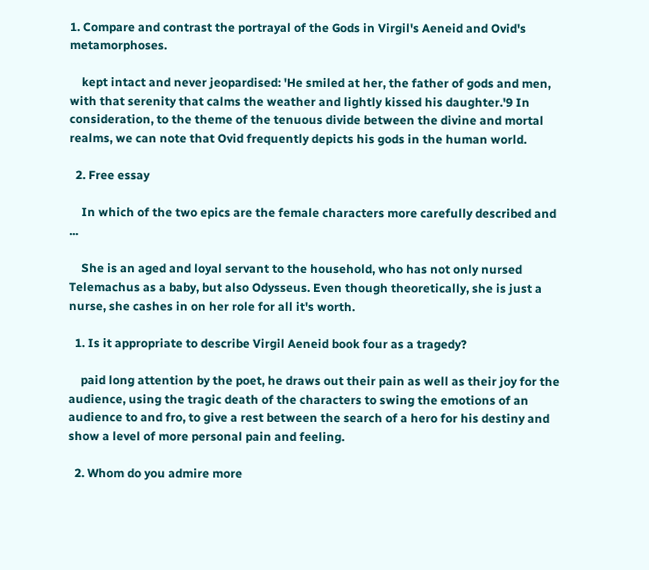1. Compare and contrast the portrayal of the Gods in Virgil's Aeneid and Ovid's metamorphoses.

    kept intact and never jeopardised: 'He smiled at her, the father of gods and men, with that serenity that calms the weather and lightly kissed his daughter.'9 In consideration, to the theme of the tenuous divide between the divine and mortal realms, we can note that Ovid frequently depicts his gods in the human world.

  2. Free essay

    In which of the two epics are the female characters more carefully described and ...

    She is an aged and loyal servant to the household, who has not only nursed Telemachus as a baby, but also Odysseus. Even though theoretically, she is just a nurse, she cashes in on her role for all it's worth.

  1. Is it appropriate to describe Virgil Aeneid book four as a tragedy?

    paid long attention by the poet, he draws out their pain as well as their joy for the audience, using the tragic death of the characters to swing the emotions of an audience to and fro, to give a rest between the search of a hero for his destiny and show a level of more personal pain and feeling.

  2. Whom do you admire more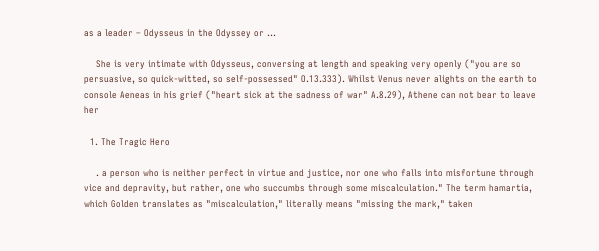as a leader – Odysseus in the Odyssey or ...

    She is very intimate with Odysseus, conversing at length and speaking very openly ("you are so persuasive, so quick-witted, so self-possessed" O.13.333). Whilst Venus never alights on the earth to console Aeneas in his grief ("heart sick at the sadness of war" A.8.29), Athene can not bear to leave her

  1. The Tragic Hero

    . a person who is neither perfect in virtue and justice, nor one who falls into misfortune through vice and depravity, but rather, one who succumbs through some miscalculation." The term hamartia, which Golden translates as "miscalculation," literally means "missing the mark," taken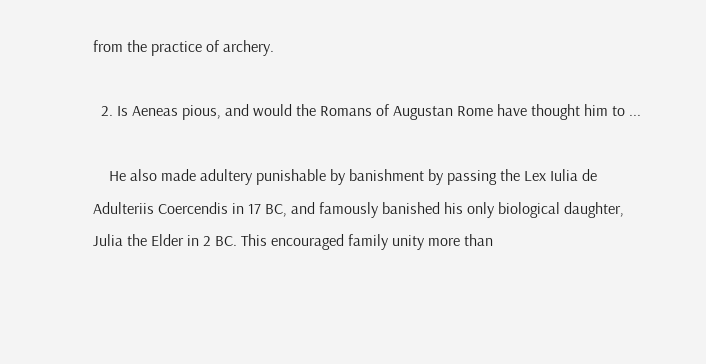from the practice of archery.

  2. Is Aeneas pious, and would the Romans of Augustan Rome have thought him to ...

    He also made adultery punishable by banishment by passing the Lex Iulia de Adulteriis Coercendis in 17 BC, and famously banished his only biological daughter, Julia the Elder in 2 BC. This encouraged family unity more than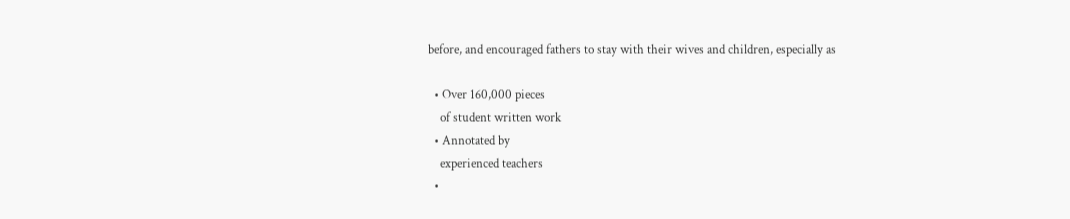before, and encouraged fathers to stay with their wives and children, especially as

  • Over 160,000 pieces
    of student written work
  • Annotated by
    experienced teachers
  •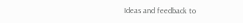Ideas and feedback to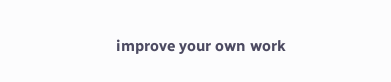improve your own work